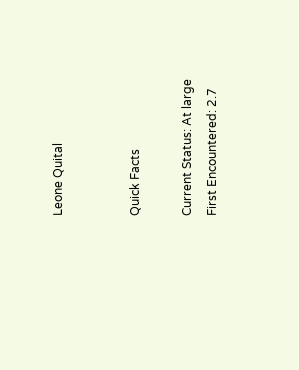Leone Quital


Quick Facts

Current Status: At large
First Encountered: 2.7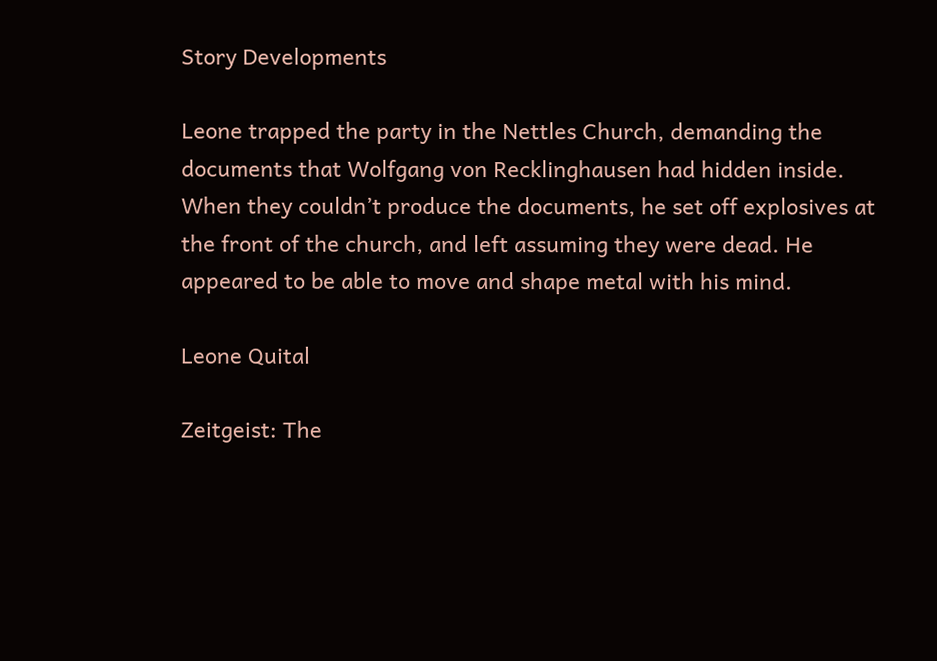Story Developments

Leone trapped the party in the Nettles Church, demanding the documents that Wolfgang von Recklinghausen had hidden inside. When they couldn’t produce the documents, he set off explosives at the front of the church, and left assuming they were dead. He appeared to be able to move and shape metal with his mind.

Leone Quital

Zeitgeist: The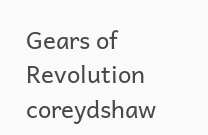Gears of Revolution coreydshaw